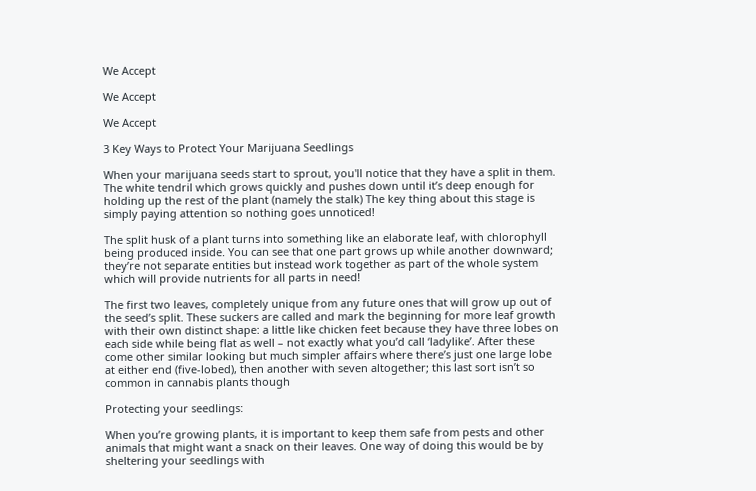We Accept

We Accept

We Accept

3 Key Ways to Protect Your Marijuana Seedlings

When your marijuana seeds start to sprout, you'll notice that they have a split in them. The white tendril which grows quickly and pushes down until it’s deep enough for holding up the rest of the plant (namely the stalk) The key thing about this stage is simply paying attention so nothing goes unnoticed!

The split husk of a plant turns into something like an elaborate leaf, with chlorophyll being produced inside. You can see that one part grows up while another downward; they’re not separate entities but instead work together as part of the whole system which will provide nutrients for all parts in need!

The first two leaves, completely unique from any future ones that will grow up out of the seed’s split. These suckers are called and mark the beginning for more leaf growth with their own distinct shape: a little like chicken feet because they have three lobes on each side while being flat as well – not exactly what you’d call ‘ladylike’. After these come other similar looking but much simpler affairs where there’s just one large lobe at either end (five-lobed), then another with seven altogether; this last sort isn’t so common in cannabis plants though

Protecting your seedlings:

When you’re growing plants, it is important to keep them safe from pests and other animals that might want a snack on their leaves. One way of doing this would be by sheltering your seedlings with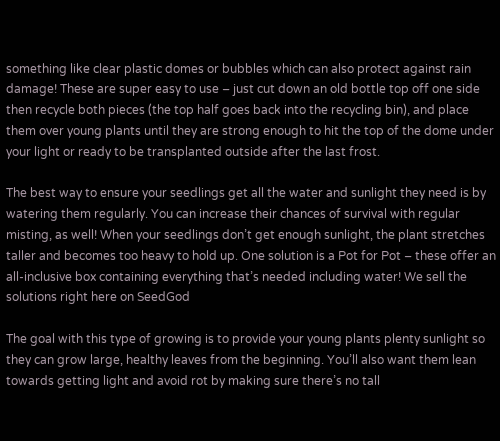something like clear plastic domes or bubbles which can also protect against rain damage! These are super easy to use – just cut down an old bottle top off one side then recycle both pieces (the top half goes back into the recycling bin), and place them over young plants until they are strong enough to hit the top of the dome under your light or ready to be transplanted outside after the last frost.

The best way to ensure your seedlings get all the water and sunlight they need is by watering them regularly. You can increase their chances of survival with regular misting, as well! When your seedlings don’t get enough sunlight, the plant stretches taller and becomes too heavy to hold up. One solution is a Pot for Pot – these offer an all-inclusive box containing everything that’s needed including water! We sell the solutions right here on SeedGod

The goal with this type of growing is to provide your young plants plenty sunlight so they can grow large, healthy leaves from the beginning. You’ll also want them lean towards getting light and avoid rot by making sure there’s no tall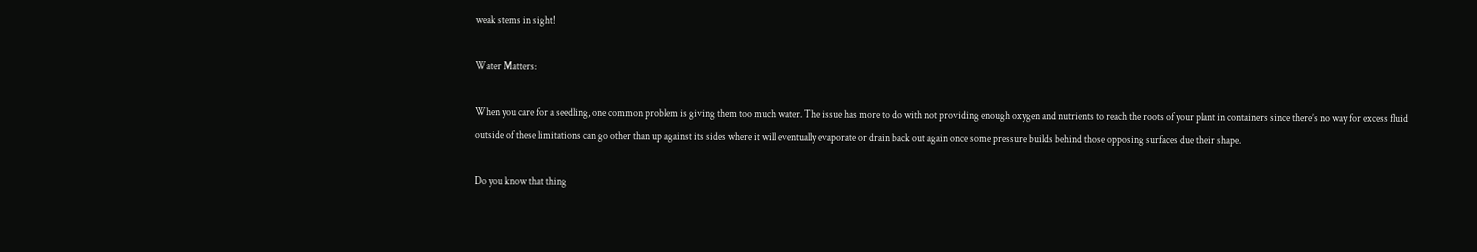weak stems in sight!

Water Matters:

When you care for a seedling, one common problem is giving them too much water. The issue has more to do with not providing enough oxygen and nutrients to reach the roots of your plant in containers since there’s no way for excess fluid outside of these limitations can go other than up against its sides where it will eventually evaporate or drain back out again once some pressure builds behind those opposing surfaces due their shape.

Do you know that thing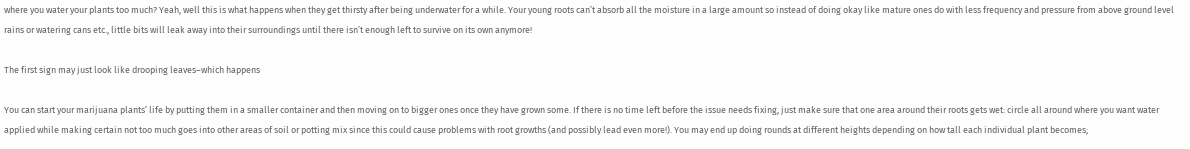where you water your plants too much? Yeah, well this is what happens when they get thirsty after being underwater for a while. Your young roots can’t absorb all the moisture in a large amount so instead of doing okay like mature ones do with less frequency and pressure from above ground level rains or watering cans etc., little bits will leak away into their surroundings until there isn’t enough left to survive on its own anymore!

The first sign may just look like drooping leaves–which happens

You can start your marijuana plants’ life by putting them in a smaller container and then moving on to bigger ones once they have grown some. If there is no time left before the issue needs fixing, just make sure that one area around their roots gets wet: circle all around where you want water applied while making certain not too much goes into other areas of soil or potting mix since this could cause problems with root growths (and possibly lead even more!). You may end up doing rounds at different heights depending on how tall each individual plant becomes;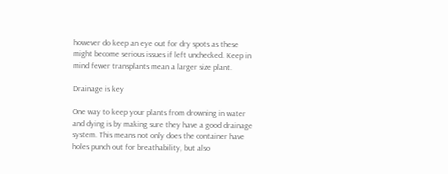however do keep an eye out for dry spots as these might become serious issues if left unchecked. Keep in mind fewer transplants mean a larger size plant.

Drainage is key

One way to keep your plants from drowning in water and dying is by making sure they have a good drainage system. This means not only does the container have holes punch out for breathability, but also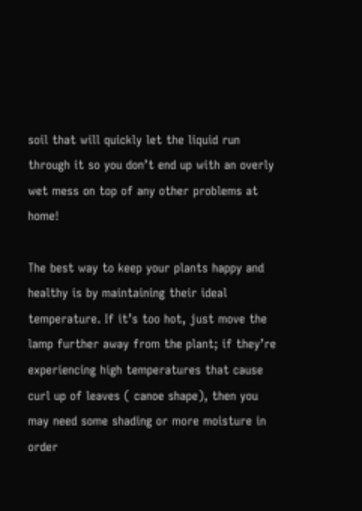soil that will quickly let the liquid run through it so you don’t end up with an overly wet mess on top of any other problems at home!

The best way to keep your plants happy and healthy is by maintaining their ideal temperature. If it’s too hot, just move the lamp further away from the plant; if they’re experiencing high temperatures that cause curl up of leaves ( canoe shape), then you may need some shading or more moisture in order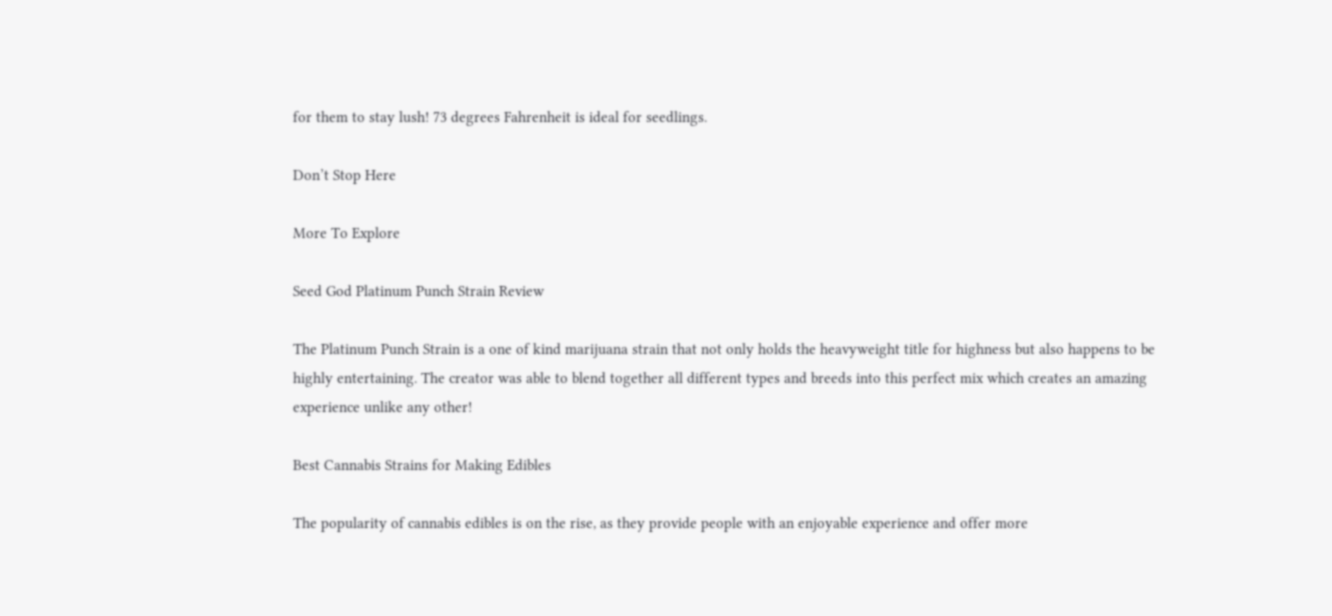for them to stay lush! 73 degrees Fahrenheit is ideal for seedlings.

Don’t Stop Here

More To Explore

Seed God Platinum Punch Strain Review

The Platinum Punch Strain is a one of kind marijuana strain that not only holds the heavyweight title for highness but also happens to be highly entertaining. The creator was able to blend together all different types and breeds into this perfect mix which creates an amazing experience unlike any other!

Best Cannabis Strains for Making Edibles

The popularity of cannabis edibles is on the rise, as they provide people with an enjoyable experience and offer more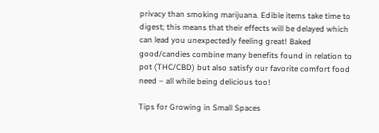privacy than smoking marijuana. Edible items take time to digest; this means that their effects will be delayed which can lead you unexpectedly feeling great! Baked good/candies combine many benefits found in relation to pot (THC/CBD) but also satisfy our favorite comfort food need – all while being delicious too!

Tips for Growing in Small Spaces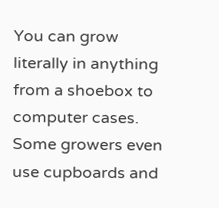You can grow literally in anything from a shoebox to computer cases. Some growers even use cupboards and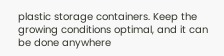plastic storage containers. Keep the growing conditions optimal, and it can be done anywhere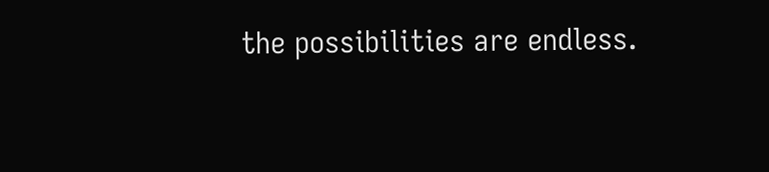the possibilities are endless.